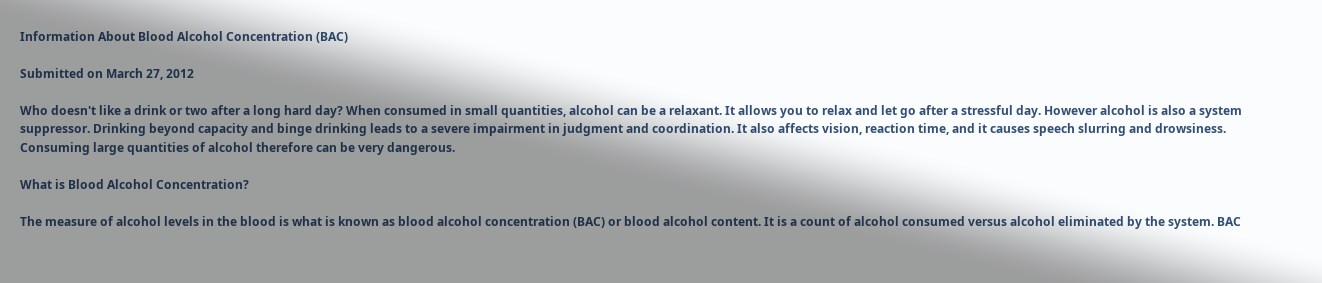Information About Blood Alcohol Concentration (BAC)

Submitted on March 27, 2012

Who doesn't like a drink or two after a long hard day? When consumed in small quantities, alcohol can be a relaxant. It allows you to relax and let go after a stressful day. However alcohol is also a system suppressor. Drinking beyond capacity and binge drinking leads to a severe impairment in judgment and coordination. It also affects vision, reaction time, and it causes speech slurring and drowsiness. Consuming large quantities of alcohol therefore can be very dangerous.

What is Blood Alcohol Concentration?

The measure of alcohol levels in the blood is what is known as blood alcohol concentration (BAC) or blood alcohol content. It is a count of alcohol consumed versus alcohol eliminated by the system. BAC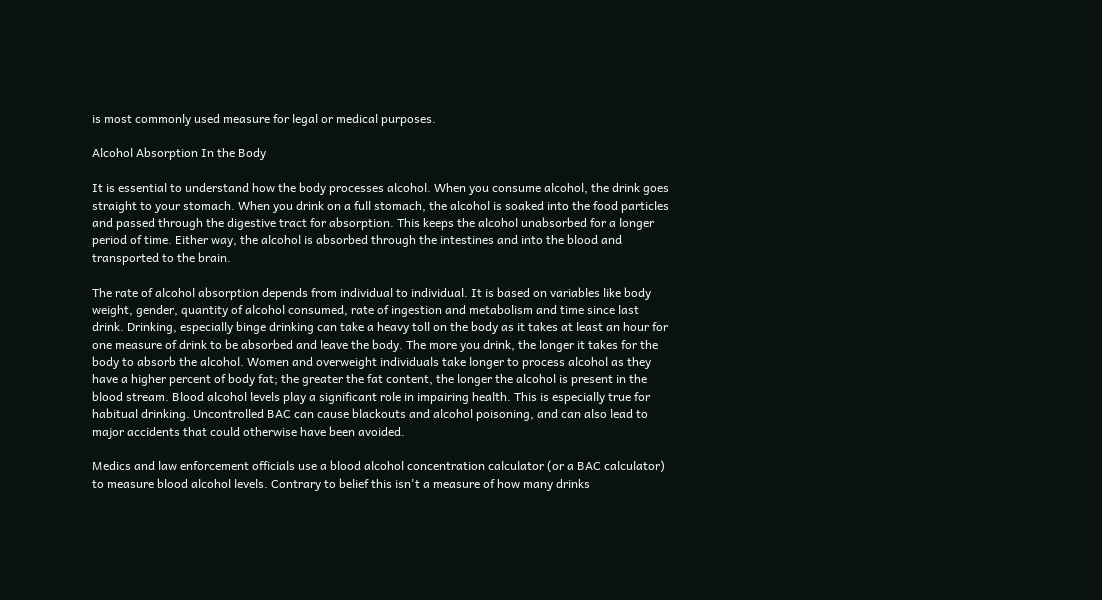is most commonly used measure for legal or medical purposes.

Alcohol Absorption In the Body

It is essential to understand how the body processes alcohol. When you consume alcohol, the drink goes straight to your stomach. When you drink on a full stomach, the alcohol is soaked into the food particles and passed through the digestive tract for absorption. This keeps the alcohol unabsorbed for a longer period of time. Either way, the alcohol is absorbed through the intestines and into the blood and transported to the brain.

The rate of alcohol absorption depends from individual to individual. It is based on variables like body weight, gender, quantity of alcohol consumed, rate of ingestion and metabolism and time since last drink. Drinking, especially binge drinking can take a heavy toll on the body as it takes at least an hour for one measure of drink to be absorbed and leave the body. The more you drink, the longer it takes for the body to absorb the alcohol. Women and overweight individuals take longer to process alcohol as they have a higher percent of body fat; the greater the fat content, the longer the alcohol is present in the blood stream. Blood alcohol levels play a significant role in impairing health. This is especially true for habitual drinking. Uncontrolled BAC can cause blackouts and alcohol poisoning, and can also lead to major accidents that could otherwise have been avoided.

Medics and law enforcement officials use a blood alcohol concentration calculator (or a BAC calculator) to measure blood alcohol levels. Contrary to belief this isn't a measure of how many drinks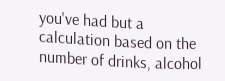you've had but a calculation based on the number of drinks, alcohol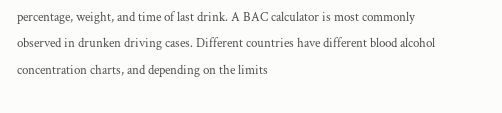percentage, weight, and time of last drink. A BAC calculator is most commonly observed in drunken driving cases. Different countries have different blood alcohol concentration charts, and depending on the limits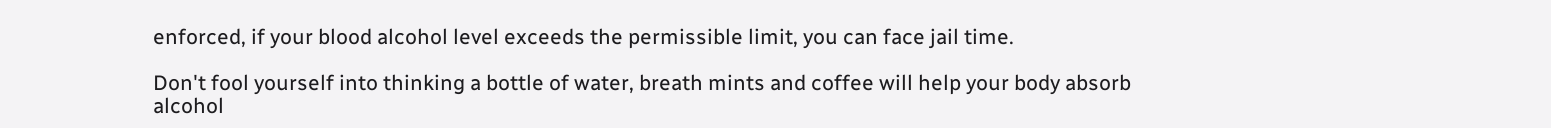enforced, if your blood alcohol level exceeds the permissible limit, you can face jail time.

Don't fool yourself into thinking a bottle of water, breath mints and coffee will help your body absorb alcohol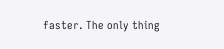faster. The only thing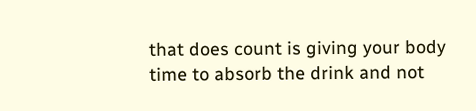that does count is giving your body time to absorb the drink and not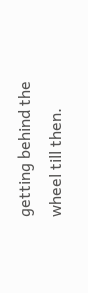getting behind the wheel till then.